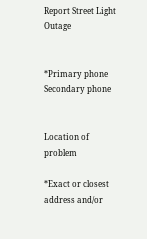Report Street Light Outage


*Primary phone
Secondary phone


Location of problem

*Exact or closest address and/or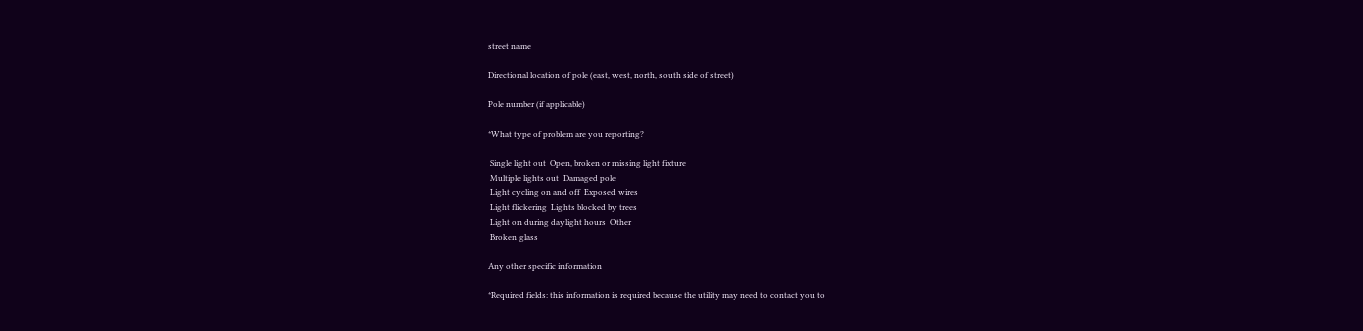street name

Directional location of pole (east, west, north, south side of street)

Pole number (if applicable)

*What type of problem are you reporting?

 Single light out  Open, broken or missing light fixture
 Multiple lights out  Damaged pole
 Light cycling on and off  Exposed wires
 Light flickering  Lights blocked by trees
 Light on during daylight hours  Other
 Broken glass

Any other specific information

*Required fields: this information is required because the utility may need to contact you to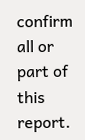confirm all or part of this report.